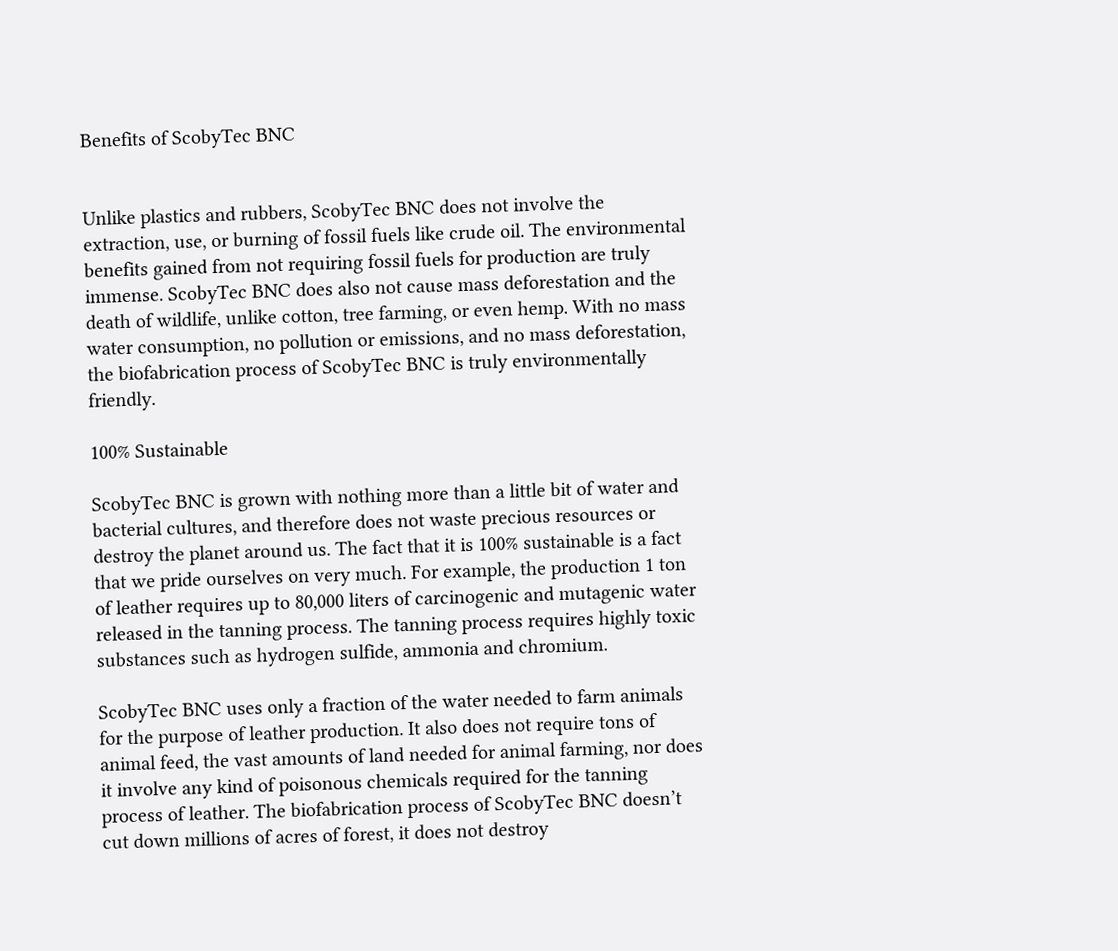Benefits of ScobyTec BNC


Unlike plastics and rubbers, ScobyTec BNC does not involve the extraction, use, or burning of fossil fuels like crude oil. The environmental benefits gained from not requiring fossil fuels for production are truly immense. ScobyTec BNC does also not cause mass deforestation and the death of wildlife, unlike cotton, tree farming, or even hemp. With no mass water consumption, no pollution or emissions, and no mass deforestation, the biofabrication process of ScobyTec BNC is truly environmentally friendly.

100% Sustainable

ScobyTec BNC is grown with nothing more than a little bit of water and bacterial cultures, and therefore does not waste precious resources or destroy the planet around us. The fact that it is 100% sustainable is a fact that we pride ourselves on very much. For example, the production 1 ton of leather requires up to 80,000 liters of carcinogenic and mutagenic water released in the tanning process. The tanning process requires highly toxic substances such as hydrogen sulfide, ammonia and chromium.

ScobyTec BNC uses only a fraction of the water needed to farm animals for the purpose of leather production. It also does not require tons of animal feed, the vast amounts of land needed for animal farming, nor does it involve any kind of poisonous chemicals required for the tanning process of leather. The biofabrication process of ScobyTec BNC doesn’t cut down millions of acres of forest, it does not destroy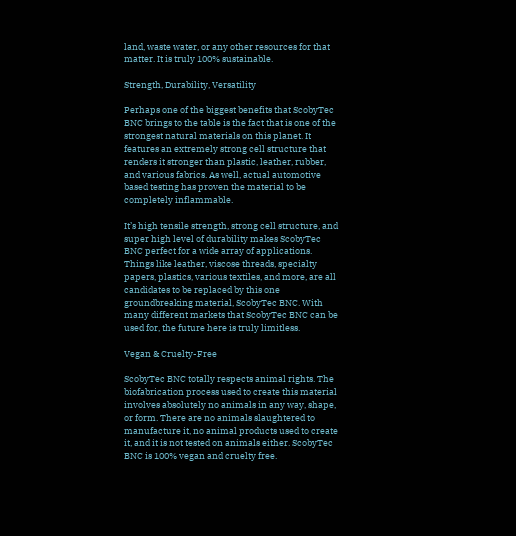land, waste water, or any other resources for that matter. It is truly 100% sustainable.

Strength, Durability, Versatility

Perhaps one of the biggest benefits that ScobyTec BNC brings to the table is the fact that is one of the strongest natural materials on this planet. It features an extremely strong cell structure that renders it stronger than plastic, leather, rubber, and various fabrics. As well, actual automotive based testing has proven the material to be completely inflammable.

It’s high tensile strength, strong cell structure, and super high level of durability makes ScobyTec BNC perfect for a wide array of applications. Things like leather, viscose threads, specialty papers, plastics, various textiles, and more, are all candidates to be replaced by this one groundbreaking material, ScobyTec BNC. With many different markets that ScobyTec BNC can be used for, the future here is truly limitless.

Vegan & Cruelty-Free

ScobyTec BNC totally respects animal rights. The biofabrication process used to create this material involves absolutely no animals in any way, shape, or form. There are no animals slaughtered to manufacture it, no animal products used to create it, and it is not tested on animals either. ScobyTec BNC is 100% vegan and cruelty free.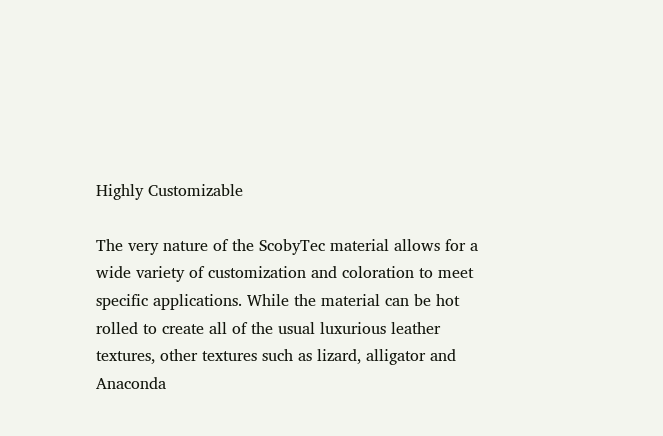Highly Customizable

The very nature of the ScobyTec material allows for a wide variety of customization and coloration to meet specific applications. While the material can be hot rolled to create all of the usual luxurious leather textures, other textures such as lizard, alligator and Anaconda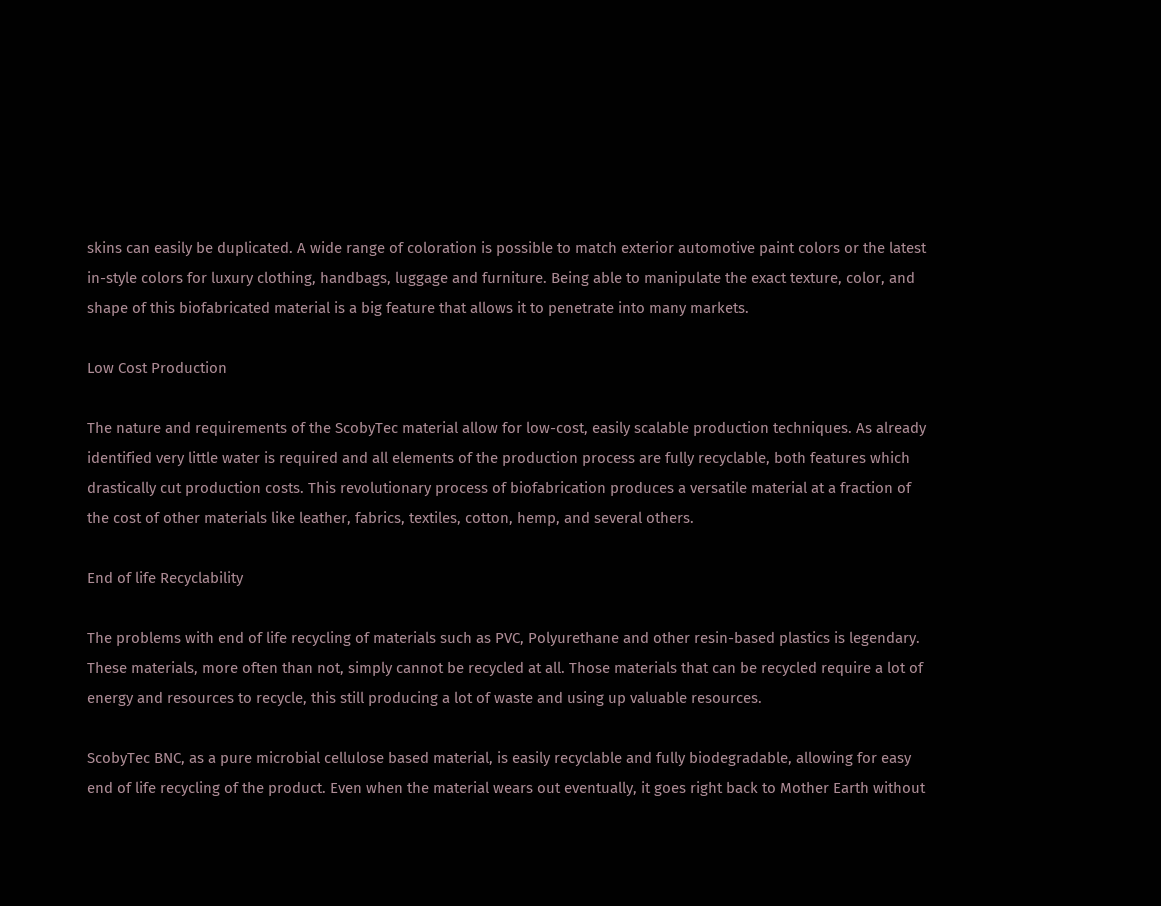skins can easily be duplicated. A wide range of coloration is possible to match exterior automotive paint colors or the latest in-style colors for luxury clothing, handbags, luggage and furniture. Being able to manipulate the exact texture, color, and shape of this biofabricated material is a big feature that allows it to penetrate into many markets.

Low Cost Production

The nature and requirements of the ScobyTec material allow for low-cost, easily scalable production techniques. As already identified very little water is required and all elements of the production process are fully recyclable, both features which drastically cut production costs. This revolutionary process of biofabrication produces a versatile material at a fraction of the cost of other materials like leather, fabrics, textiles, cotton, hemp, and several others.

End of life Recyclability

The problems with end of life recycling of materials such as PVC, Polyurethane and other resin-based plastics is legendary. These materials, more often than not, simply cannot be recycled at all. Those materials that can be recycled require a lot of energy and resources to recycle, this still producing a lot of waste and using up valuable resources.

ScobyTec BNC, as a pure microbial cellulose based material, is easily recyclable and fully biodegradable, allowing for easy end of life recycling of the product. Even when the material wears out eventually, it goes right back to Mother Earth without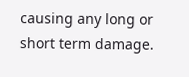causing any long or short term damage.